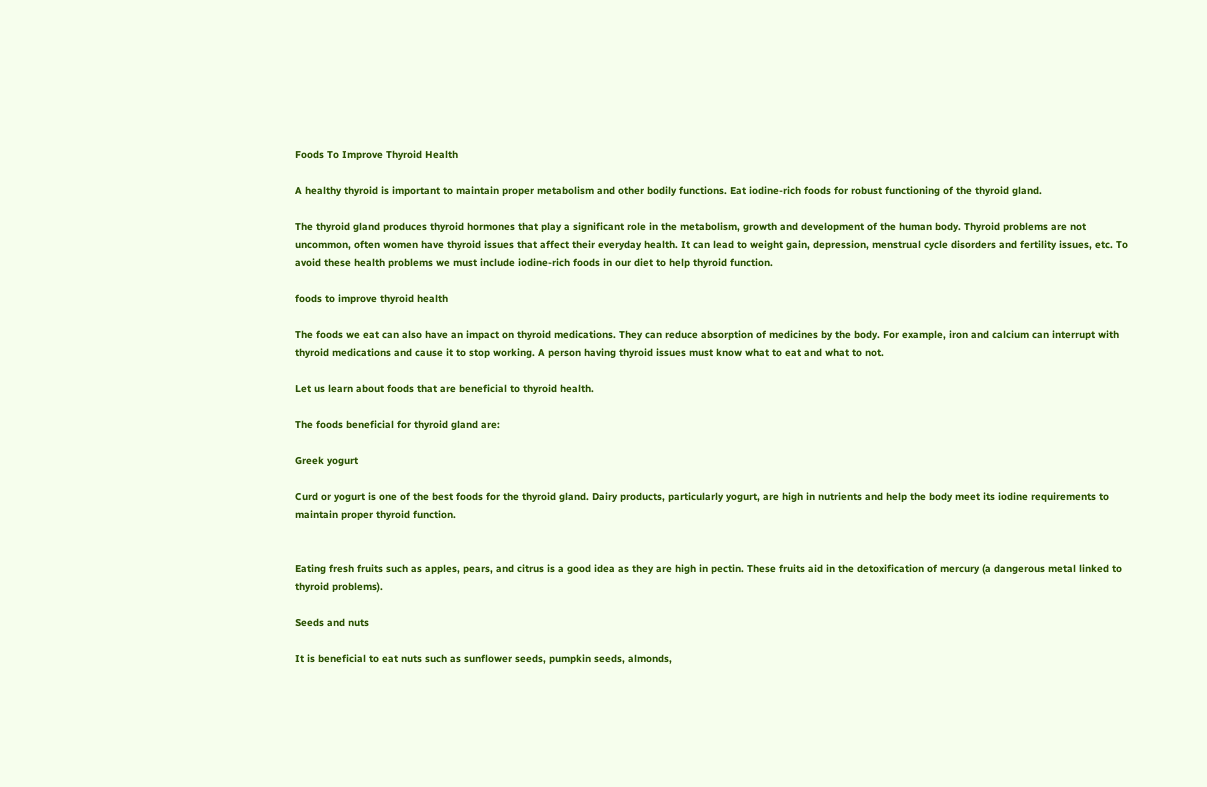Foods To Improve Thyroid Health

A healthy thyroid is important to maintain proper metabolism and other bodily functions. Eat iodine-rich foods for robust functioning of the thyroid gland.

The thyroid gland produces thyroid hormones that play a significant role in the metabolism, growth and development of the human body. Thyroid problems are not uncommon, often women have thyroid issues that affect their everyday health. It can lead to weight gain, depression, menstrual cycle disorders and fertility issues, etc. To avoid these health problems we must include iodine-rich foods in our diet to help thyroid function.

foods to improve thyroid health

The foods we eat can also have an impact on thyroid medications. They can reduce absorption of medicines by the body. For example, iron and calcium can interrupt with thyroid medications and cause it to stop working. A person having thyroid issues must know what to eat and what to not.

Let us learn about foods that are beneficial to thyroid health.

The foods beneficial for thyroid gland are:

Greek yogurt

Curd or yogurt is one of the best foods for the thyroid gland. Dairy products, particularly yogurt, are high in nutrients and help the body meet its iodine requirements to maintain proper thyroid function.


Eating fresh fruits such as apples, pears, and citrus is a good idea as they are high in pectin. These fruits aid in the detoxification of mercury (a dangerous metal linked to thyroid problems).

Seeds and nuts

It is beneficial to eat nuts such as sunflower seeds, pumpkin seeds, almonds,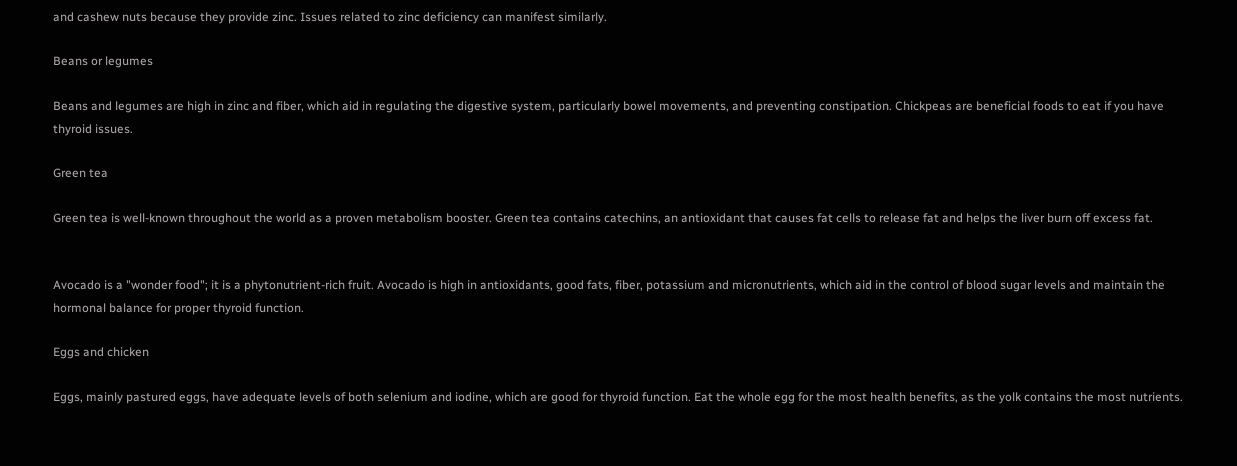and cashew nuts because they provide zinc. Issues related to zinc deficiency can manifest similarly.

Beans or legumes

Beans and legumes are high in zinc and fiber, which aid in regulating the digestive system, particularly bowel movements, and preventing constipation. Chickpeas are beneficial foods to eat if you have thyroid issues.

Green tea

Green tea is well-known throughout the world as a proven metabolism booster. Green tea contains catechins, an antioxidant that causes fat cells to release fat and helps the liver burn off excess fat.


Avocado is a "wonder food"; it is a phytonutrient-rich fruit. Avocado is high in antioxidants, good fats, fiber, potassium and micronutrients, which aid in the control of blood sugar levels and maintain the hormonal balance for proper thyroid function.

Eggs and chicken

Eggs, mainly pastured eggs, have adequate levels of both selenium and iodine, which are good for thyroid function. Eat the whole egg for the most health benefits, as the yolk contains the most nutrients.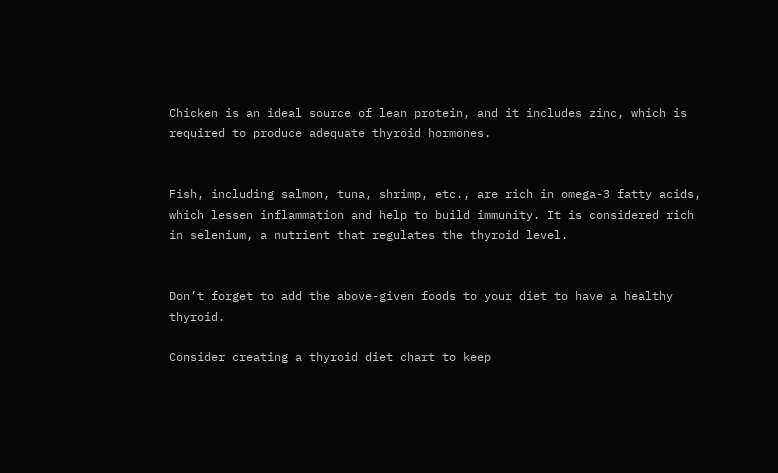Chicken is an ideal source of lean protein, and it includes zinc, which is required to produce adequate thyroid hormones.


Fish, including salmon, tuna, shrimp, etc., are rich in omega-3 fatty acids, which lessen inflammation and help to build immunity. It is considered rich in selenium, a nutrient that regulates the thyroid level.


Don’t forget to add the above-given foods to your diet to have a healthy thyroid.

Consider creating a thyroid diet chart to keep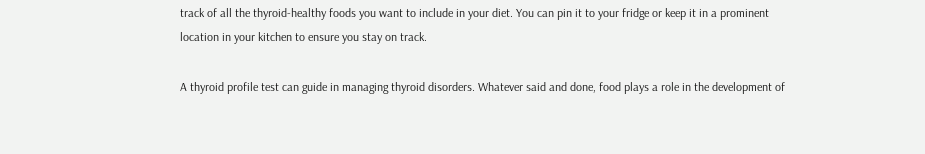track of all the thyroid-healthy foods you want to include in your diet. You can pin it to your fridge or keep it in a prominent location in your kitchen to ensure you stay on track.

A thyroid profile test can guide in managing thyroid disorders. Whatever said and done, food plays a role in the development of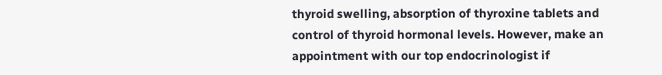thyroid swelling, absorption of thyroxine tablets and control of thyroid hormonal levels. However, make an appointment with our top endocrinologist if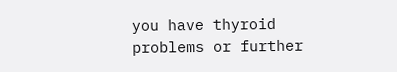you have thyroid problems or further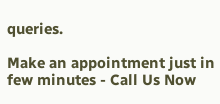queries.

Make an appointment just in few minutes - Call Us Now